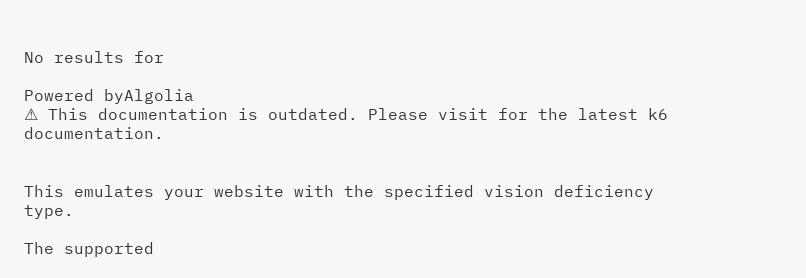No results for

Powered byAlgolia
⚠ This documentation is outdated. Please visit for the latest k6 documentation.


This emulates your website with the specified vision deficiency type.

The supported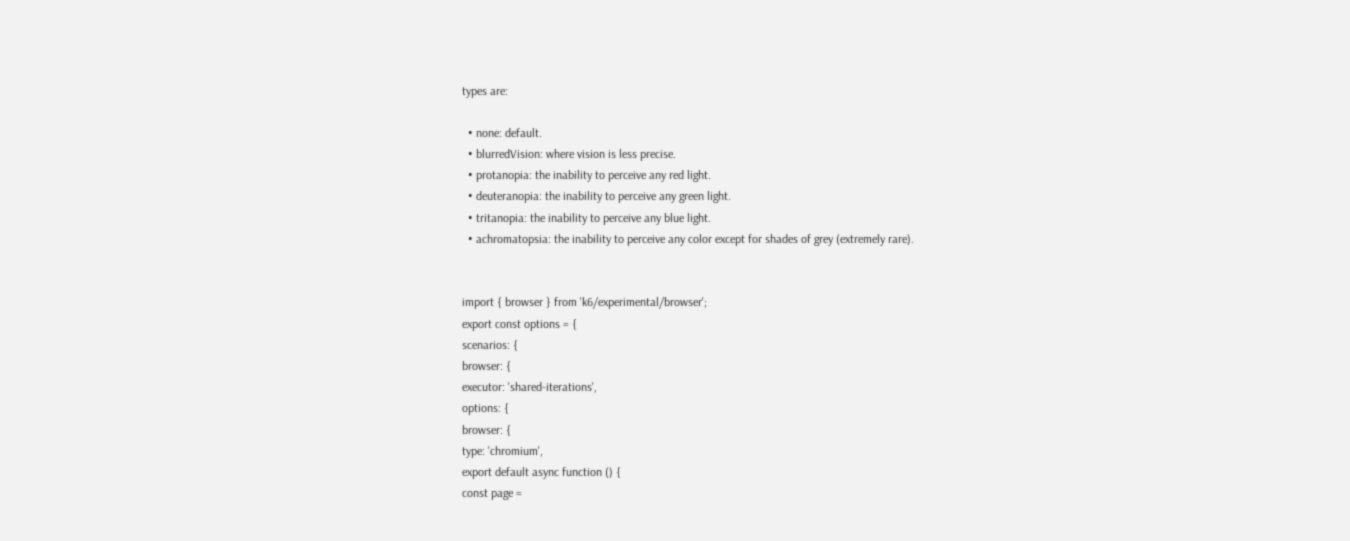types are:

  • none: default.
  • blurredVision: where vision is less precise.
  • protanopia: the inability to perceive any red light.
  • deuteranopia: the inability to perceive any green light.
  • tritanopia: the inability to perceive any blue light.
  • achromatopsia: the inability to perceive any color except for shades of grey (extremely rare).


import { browser } from 'k6/experimental/browser';
export const options = {
scenarios: {
browser: {
executor: 'shared-iterations',
options: {
browser: {
type: 'chromium',
export default async function () {
const page =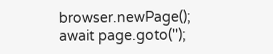browser.newPage();
await page.goto('');